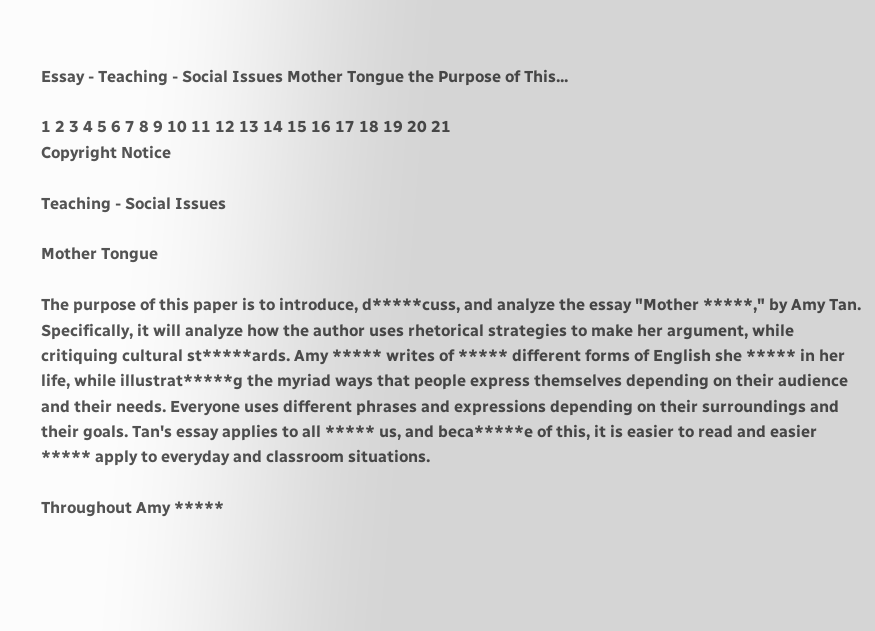Essay - Teaching - Social Issues Mother Tongue the Purpose of This...

1 2 3 4 5 6 7 8 9 10 11 12 13 14 15 16 17 18 19 20 21
Copyright Notice

Teaching - Social Issues

Mother Tongue

The purpose of this paper is to introduce, d*****cuss, and analyze the essay "Mother *****," by Amy Tan. Specifically, it will analyze how the author uses rhetorical strategies to make her argument, while critiquing cultural st*****ards. Amy ***** writes of ***** different forms of English she ***** in her life, while illustrat*****g the myriad ways that people express themselves depending on their audience and their needs. Everyone uses different phrases and expressions depending on their surroundings and their goals. Tan's essay applies to all ***** us, and beca*****e of this, it is easier to read and easier ***** apply to everyday and classroom situations.

Throughout Amy *****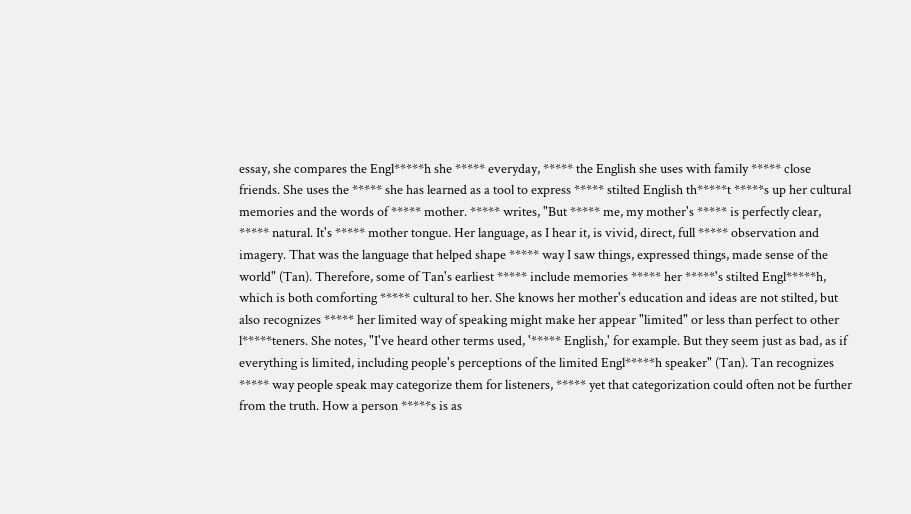essay, she compares the Engl*****h she ***** everyday, ***** the English she uses with family ***** close friends. She uses the ***** she has learned as a tool to express ***** stilted English th*****t *****s up her cultural memories and the words of ***** mother. ***** writes, "But ***** me, my mother's ***** is perfectly clear, ***** natural. It's ***** mother tongue. Her language, as I hear it, is vivid, direct, full ***** observation and imagery. That was the language that helped shape ***** way I saw things, expressed things, made sense of the world" (Tan). Therefore, some of Tan's earliest ***** include memories ***** her *****'s stilted Engl*****h, which is both comforting ***** cultural to her. She knows her mother's education and ideas are not stilted, but also recognizes ***** her limited way of speaking might make her appear "limited" or less than perfect to other l*****teners. She notes, "I've heard other terms used, '***** English,' for example. But they seem just as bad, as if everything is limited, including people's perceptions of the limited Engl*****h speaker" (Tan). Tan recognizes ***** way people speak may categorize them for listeners, ***** yet that categorization could often not be further from the truth. How a person *****s is as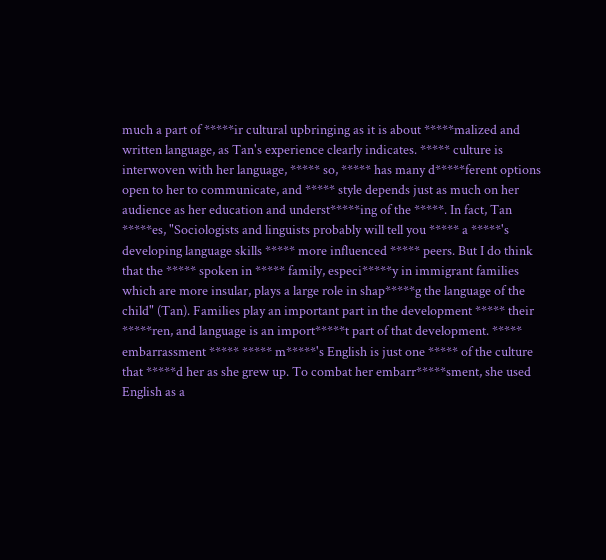much a part of *****ir cultural upbringing as it is about *****malized and written language, as Tan's experience clearly indicates. ***** culture is interwoven with her language, ***** so, ***** has many d*****ferent options open to her to communicate, and ***** style depends just as much on her audience as her education and underst*****ing of the *****. In fact, Tan *****es, "Sociologists and linguists probably will tell you ***** a *****'s developing language skills ***** more influenced ***** peers. But I do think that the ***** spoken in ***** family, especi*****y in immigrant families which are more insular, plays a large role in shap*****g the language of the child" (Tan). Families play an important part in the development ***** their *****ren, and language is an import*****t part of that development. ***** embarrassment ***** ***** m*****'s English is just one ***** of the culture that *****d her as she grew up. To combat her embarr*****sment, she used English as a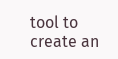tool to create an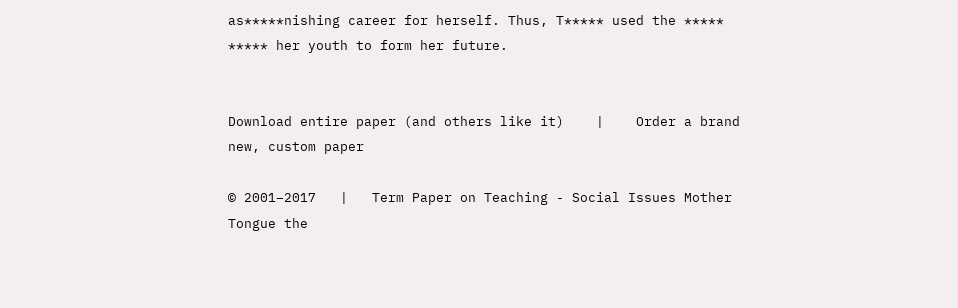as*****nishing career for herself. Thus, T***** used the ***** ***** her youth to form her future.


Download entire paper (and others like it)    |    Order a brand new, custom paper

© 2001–2017   |   Term Paper on Teaching - Social Issues Mother Tongue the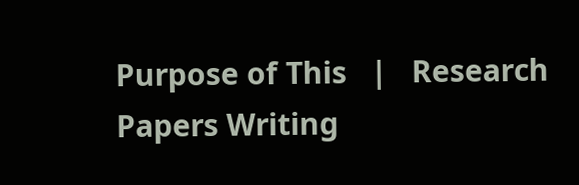Purpose of This   |   Research Papers Writing